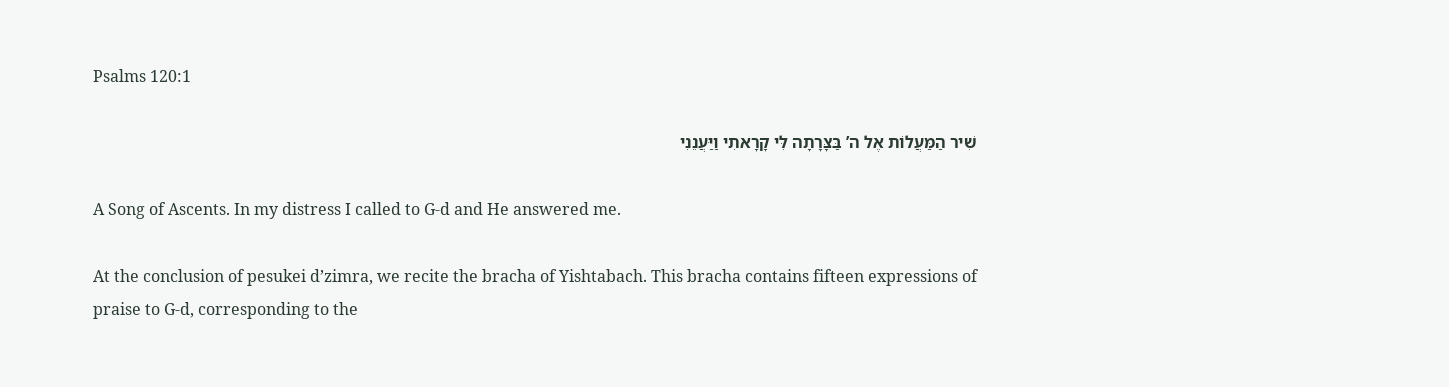Psalms 120:1

שִׁיר הַמַּעֲלוֹת אֶל ה’ בַּצָּרָתָה לִּי קָרָאתִי וַיַּעֲנֵנִי

A Song of Ascents. In my distress I called to G-d and He answered me.

At the conclusion of pesukei d’zimra, we recite the bracha of Yishtabach. This bracha contains fifteen expressions of praise to G-d, corresponding to the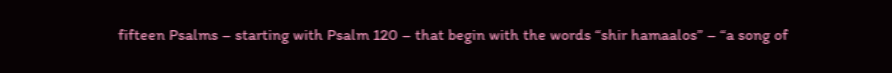fifteen Psalms – starting with Psalm 120 – that begin with the words “shir hamaalos” – “a song of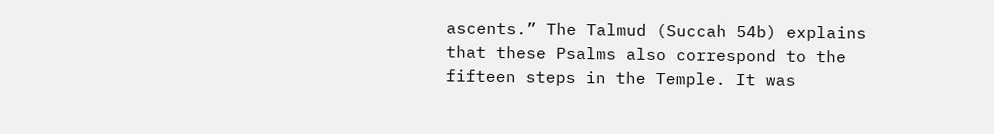ascents.” The Talmud (Succah 54b) explains that these Psalms also correspond to the fifteen steps in the Temple. It was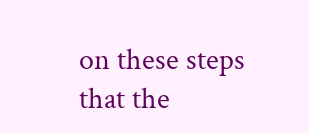on these steps that the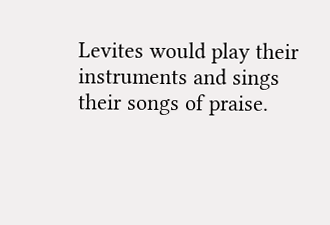Levites would play their instruments and sings their songs of praise.